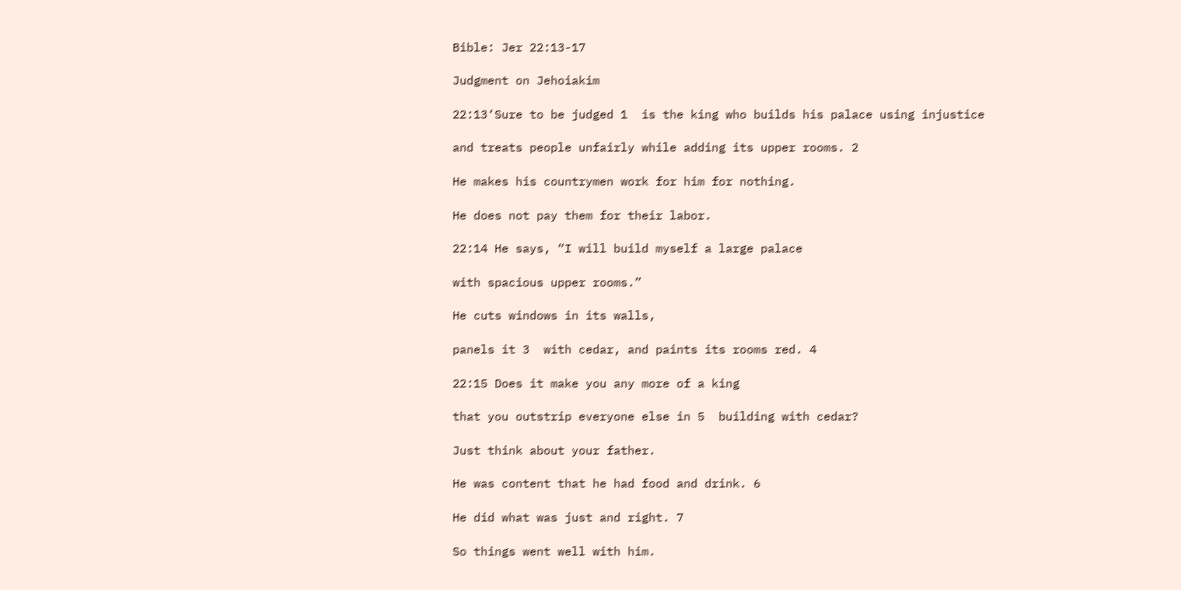Bible: Jer 22:13-17

Judgment on Jehoiakim

22:13‘Sure to be judged 1  is the king who builds his palace using injustice

and treats people unfairly while adding its upper rooms. 2

He makes his countrymen work for him for nothing.

He does not pay them for their labor.

22:14 He says, “I will build myself a large palace

with spacious upper rooms.”

He cuts windows in its walls,

panels it 3  with cedar, and paints its rooms red. 4

22:15 Does it make you any more of a king

that you outstrip everyone else in 5  building with cedar?

Just think about your father.

He was content that he had food and drink. 6

He did what was just and right. 7

So things went well with him.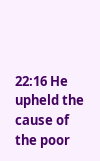22:16 He upheld the cause of the poor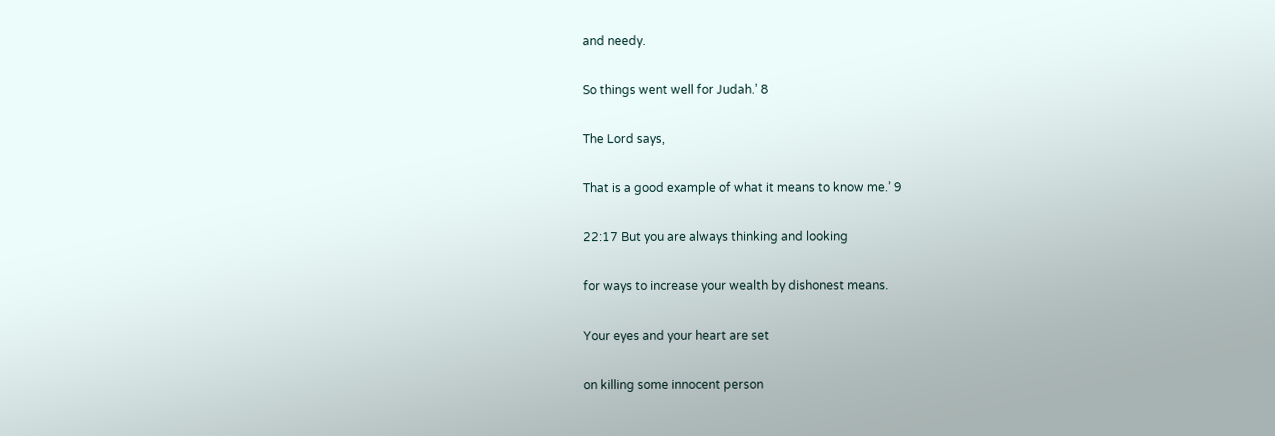and needy.

So things went well for Judah.’ 8

The Lord says,

That is a good example of what it means to know me.’ 9

22:17 But you are always thinking and looking

for ways to increase your wealth by dishonest means.

Your eyes and your heart are set

on killing some innocent person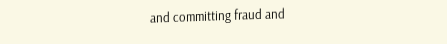and committing fraud and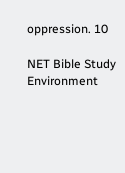oppression. 10

NET Bible Study Environment